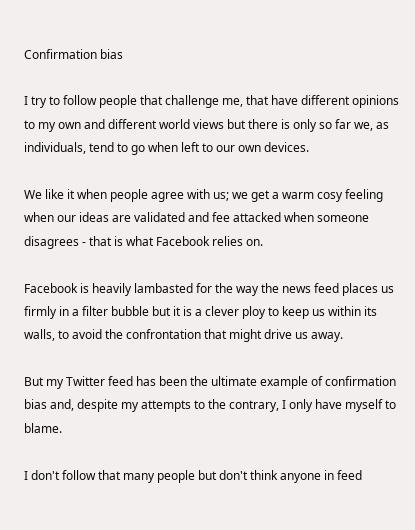Confirmation bias

I try to follow people that challenge me, that have different opinions to my own and different world views but there is only so far we, as individuals, tend to go when left to our own devices.

We like it when people agree with us; we get a warm cosy feeling when our ideas are validated and fee attacked when someone disagrees - that is what Facebook relies on.

Facebook is heavily lambasted for the way the news feed places us firmly in a filter bubble but it is a clever ploy to keep us within its walls, to avoid the confrontation that might drive us away.

But my Twitter feed has been the ultimate example of confirmation bias and, despite my attempts to the contrary, I only have myself to blame.

I don't follow that many people but don't think anyone in feed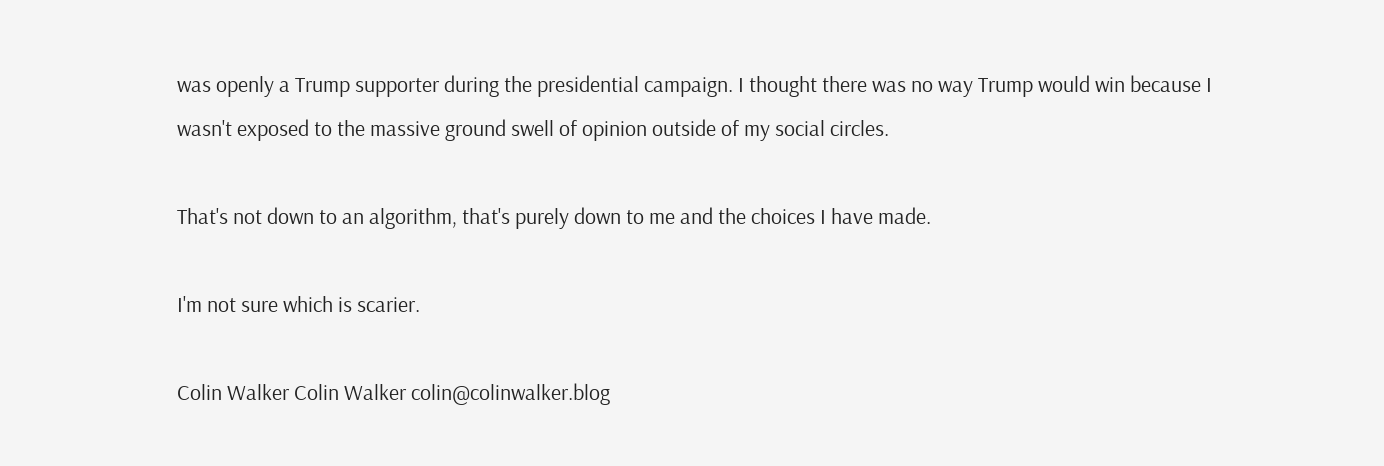was openly a Trump supporter during the presidential campaign. I thought there was no way Trump would win because I wasn't exposed to the massive ground swell of opinion outside of my social circles.

That's not down to an algorithm, that's purely down to me and the choices I have made.

I'm not sure which is scarier.

Colin Walker Colin Walker colin@colinwalker.blog